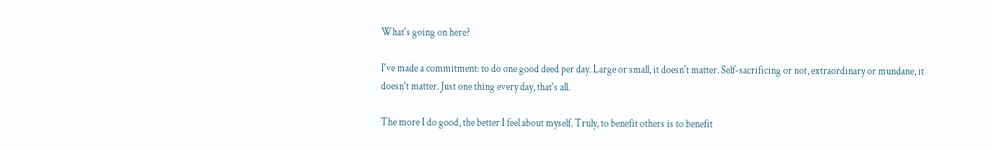What's going on here?

I've made a commitment: to do one good deed per day. Large or small, it doesn't matter. Self-sacrificing or not, extraordinary or mundane, it doesn't matter. Just one thing every day, that's all.

The more I do good, the better I feel about myself. Truly, to benefit others is to benefit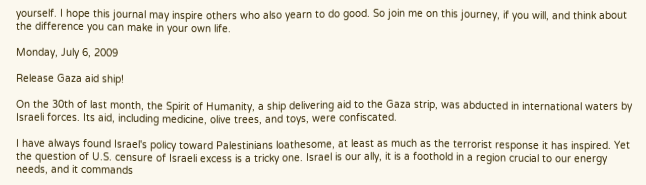yourself. I hope this journal may inspire others who also yearn to do good. So join me on this journey, if you will, and think about the difference you can make in your own life.

Monday, July 6, 2009

Release Gaza aid ship!

On the 30th of last month, the Spirit of Humanity, a ship delivering aid to the Gaza strip, was abducted in international waters by Israeli forces. Its aid, including medicine, olive trees, and toys, were confiscated.

I have always found Israel's policy toward Palestinians loathesome, at least as much as the terrorist response it has inspired. Yet the question of U.S. censure of Israeli excess is a tricky one. Israel is our ally, it is a foothold in a region crucial to our energy needs, and it commands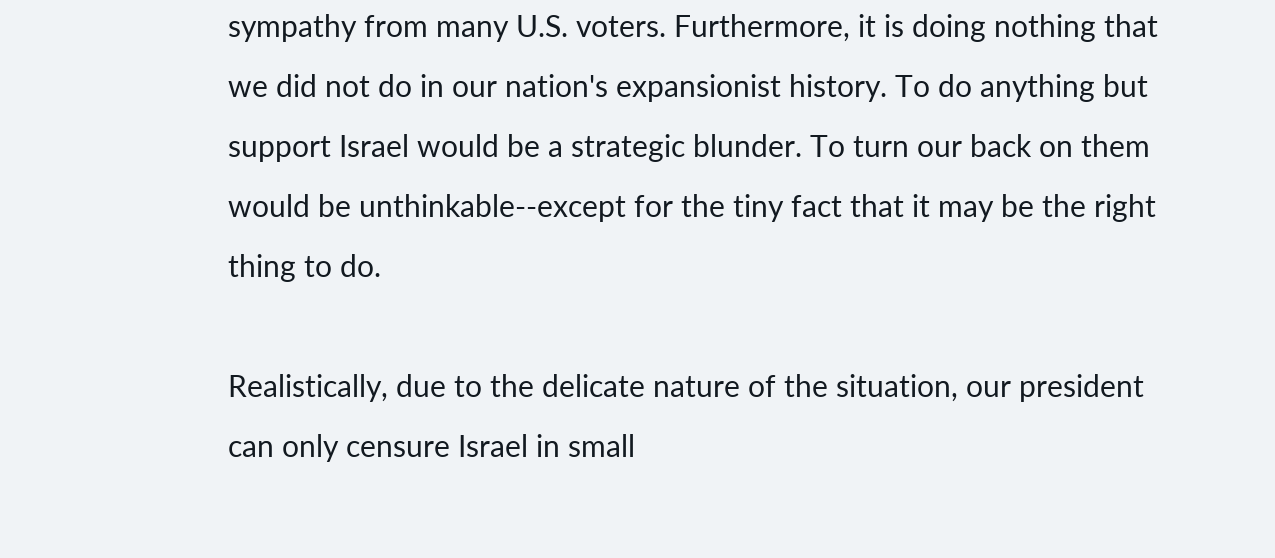sympathy from many U.S. voters. Furthermore, it is doing nothing that we did not do in our nation's expansionist history. To do anything but support Israel would be a strategic blunder. To turn our back on them would be unthinkable--except for the tiny fact that it may be the right thing to do.

Realistically, due to the delicate nature of the situation, our president can only censure Israel in small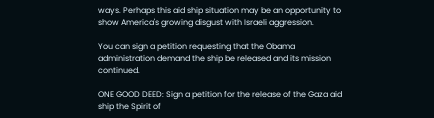ways. Perhaps this aid ship situation may be an opportunity to show America's growing disgust with Israeli aggression.

You can sign a petition requesting that the Obama administration demand the ship be released and its mission continued.

ONE GOOD DEED: Sign a petition for the release of the Gaza aid ship the Spirit of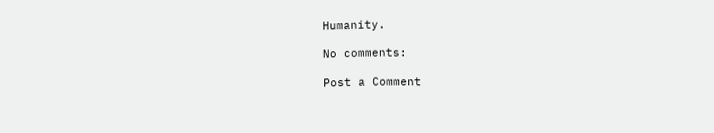Humanity.

No comments:

Post a Comment